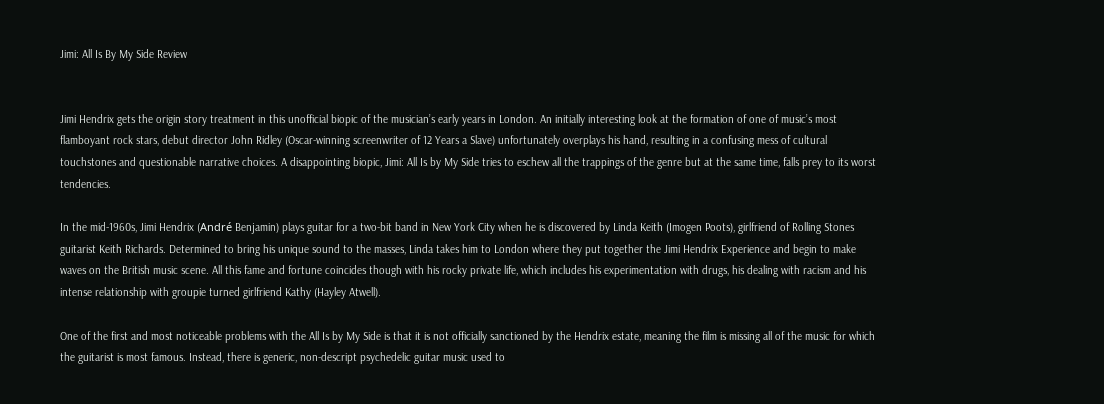Jimi: All Is By My Side Review


Jimi Hendrix gets the origin story treatment in this unofficial biopic of the musician’s early years in London. An initially interesting look at the formation of one of music’s most flamboyant rock stars, debut director John Ridley (Oscar-winning screenwriter of 12 Years a Slave) unfortunately overplays his hand, resulting in a confusing mess of cultural touchstones and questionable narrative choices. A disappointing biopic, Jimi: All Is by My Side tries to eschew all the trappings of the genre but at the same time, falls prey to its worst tendencies.

In the mid-1960s, Jimi Hendrix (André Benjamin) plays guitar for a two-bit band in New York City when he is discovered by Linda Keith (Imogen Poots), girlfriend of Rolling Stones guitarist Keith Richards. Determined to bring his unique sound to the masses, Linda takes him to London where they put together the Jimi Hendrix Experience and begin to make waves on the British music scene. All this fame and fortune coincides though with his rocky private life, which includes his experimentation with drugs, his dealing with racism and his intense relationship with groupie turned girlfriend Kathy (Hayley Atwell).

One of the first and most noticeable problems with the All Is by My Side is that it is not officially sanctioned by the Hendrix estate, meaning the film is missing all of the music for which the guitarist is most famous. Instead, there is generic, non-descript psychedelic guitar music used to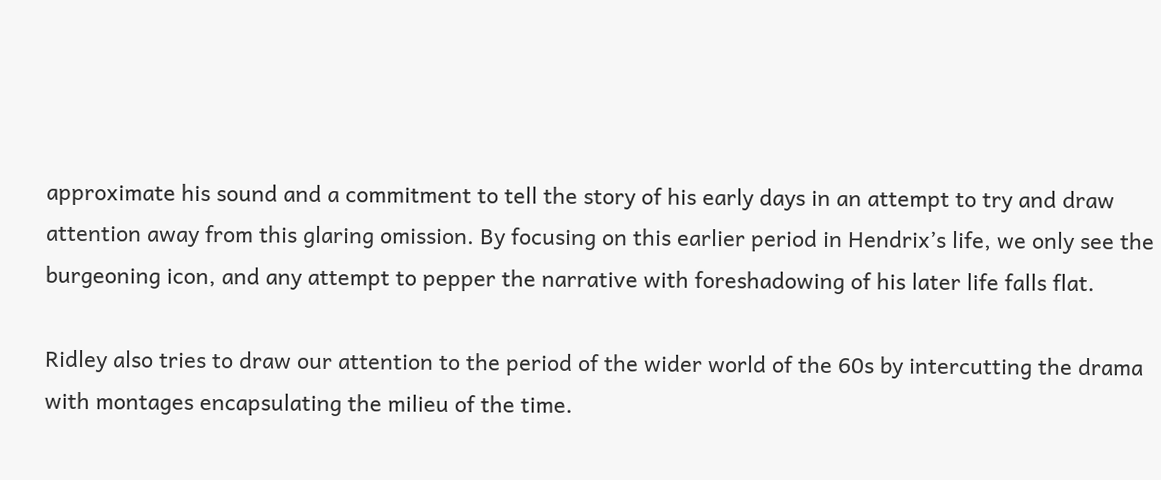approximate his sound and a commitment to tell the story of his early days in an attempt to try and draw attention away from this glaring omission. By focusing on this earlier period in Hendrix’s life, we only see the burgeoning icon, and any attempt to pepper the narrative with foreshadowing of his later life falls flat.

Ridley also tries to draw our attention to the period of the wider world of the 60s by intercutting the drama with montages encapsulating the milieu of the time.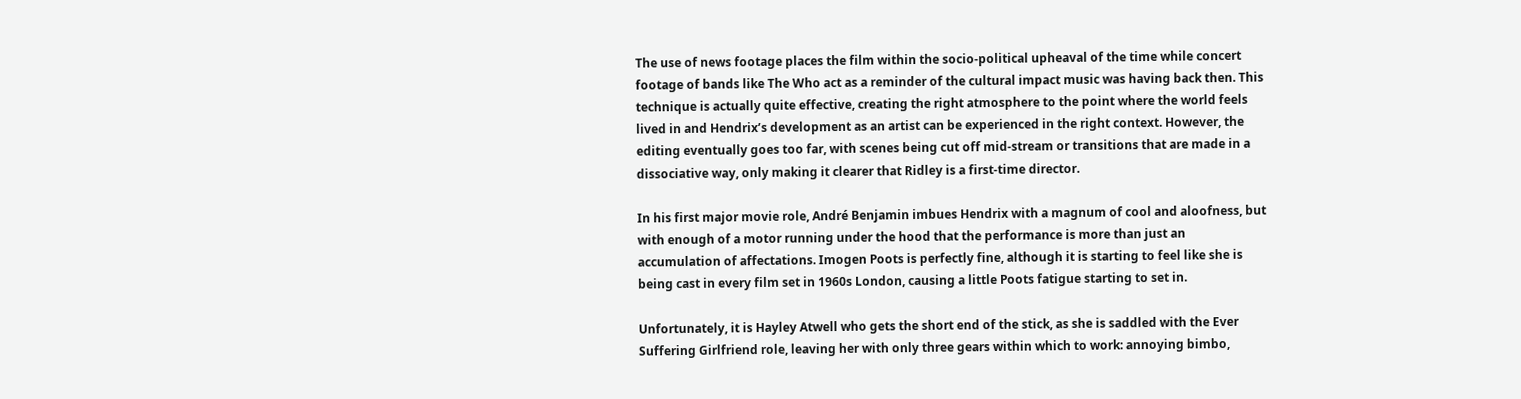The use of news footage places the film within the socio-political upheaval of the time while concert footage of bands like The Who act as a reminder of the cultural impact music was having back then. This technique is actually quite effective, creating the right atmosphere to the point where the world feels lived in and Hendrix’s development as an artist can be experienced in the right context. However, the editing eventually goes too far, with scenes being cut off mid-stream or transitions that are made in a dissociative way, only making it clearer that Ridley is a first-time director.

In his first major movie role, André Benjamin imbues Hendrix with a magnum of cool and aloofness, but with enough of a motor running under the hood that the performance is more than just an accumulation of affectations. Imogen Poots is perfectly fine, although it is starting to feel like she is being cast in every film set in 1960s London, causing a little Poots fatigue starting to set in.

Unfortunately, it is Hayley Atwell who gets the short end of the stick, as she is saddled with the Ever Suffering Girlfriend role, leaving her with only three gears within which to work: annoying bimbo,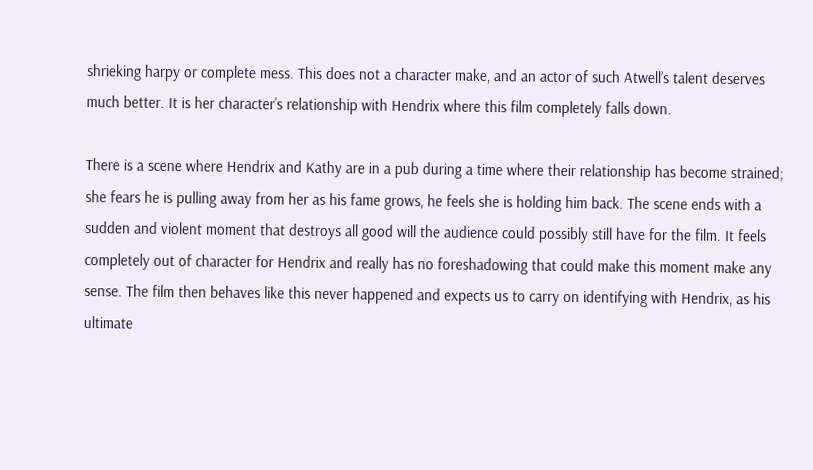shrieking harpy or complete mess. This does not a character make, and an actor of such Atwell’s talent deserves much better. It is her character’s relationship with Hendrix where this film completely falls down.

There is a scene where Hendrix and Kathy are in a pub during a time where their relationship has become strained; she fears he is pulling away from her as his fame grows, he feels she is holding him back. The scene ends with a sudden and violent moment that destroys all good will the audience could possibly still have for the film. It feels completely out of character for Hendrix and really has no foreshadowing that could make this moment make any sense. The film then behaves like this never happened and expects us to carry on identifying with Hendrix, as his ultimate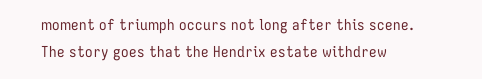moment of triumph occurs not long after this scene. The story goes that the Hendrix estate withdrew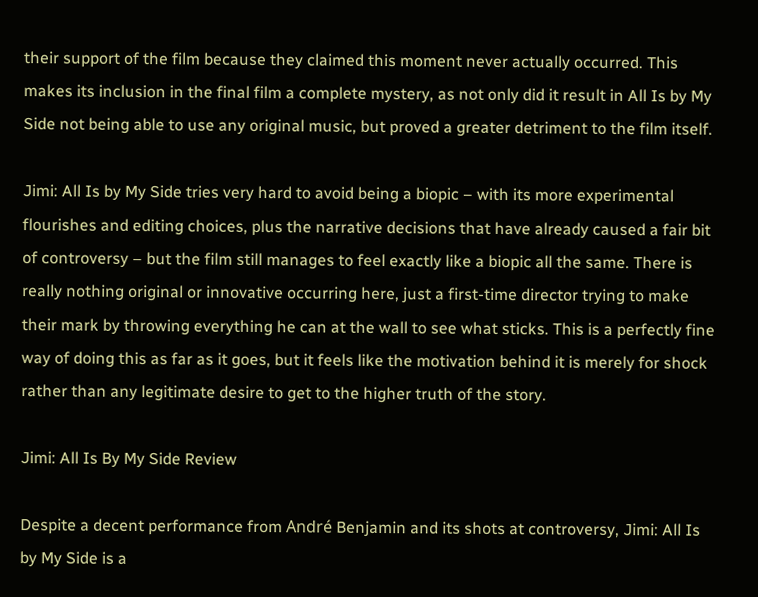their support of the film because they claimed this moment never actually occurred. This makes its inclusion in the final film a complete mystery, as not only did it result in All Is by My Side not being able to use any original music, but proved a greater detriment to the film itself.

Jimi: All Is by My Side tries very hard to avoid being a biopic – with its more experimental flourishes and editing choices, plus the narrative decisions that have already caused a fair bit of controversy – but the film still manages to feel exactly like a biopic all the same. There is really nothing original or innovative occurring here, just a first-time director trying to make their mark by throwing everything he can at the wall to see what sticks. This is a perfectly fine way of doing this as far as it goes, but it feels like the motivation behind it is merely for shock rather than any legitimate desire to get to the higher truth of the story.

Jimi: All Is By My Side Review

Despite a decent performance from André Benjamin and its shots at controversy, Jimi: All Is by My Side is a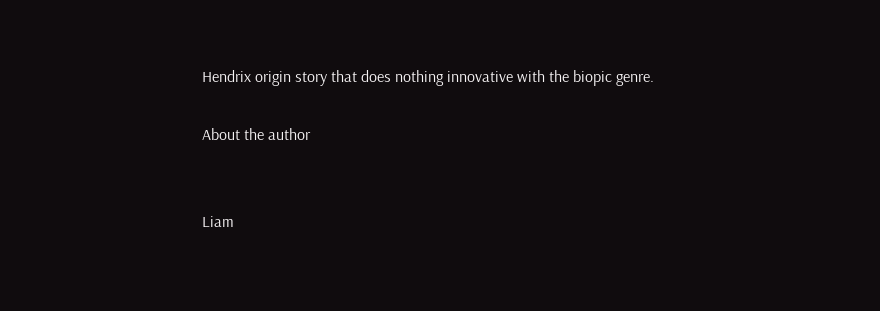Hendrix origin story that does nothing innovative with the biopic genre.

About the author


Liam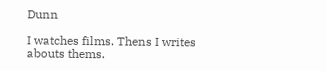Dunn

I watches films. Thens I writes abouts thems.